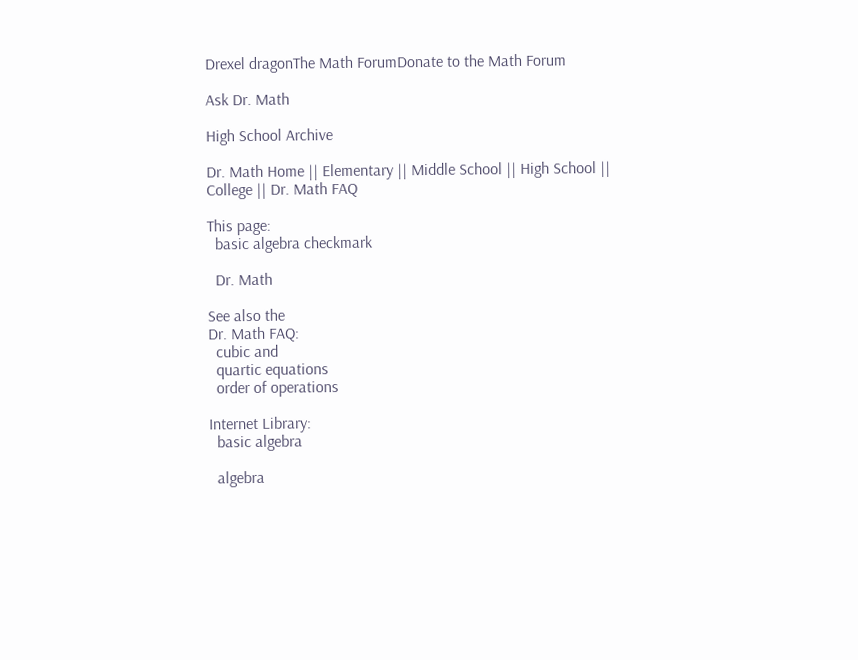Drexel dragonThe Math ForumDonate to the Math Forum

Ask Dr. Math

High School Archive

Dr. Math Home || Elementary || Middle School || High School || College || Dr. Math FAQ

This page:
  basic algebra checkmark

  Dr. Math

See also the
Dr. Math FAQ:
  cubic and
  quartic equations
  order of operations

Internet Library:
  basic algebra

  algebra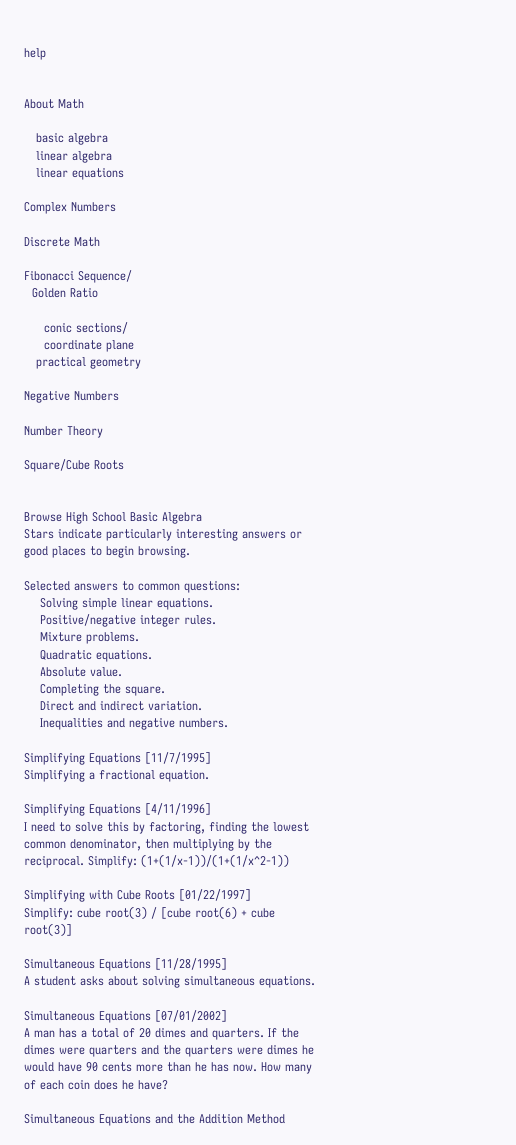help


About Math

   basic algebra
   linear algebra
   linear equations

Complex Numbers

Discrete Math

Fibonacci Sequence/
  Golden Ratio

     conic sections/
     coordinate plane
   practical geometry

Negative Numbers

Number Theory

Square/Cube Roots


Browse High School Basic Algebra
Stars indicate particularly interesting answers or good places to begin browsing.

Selected answers to common questions:
    Solving simple linear equations.
    Positive/negative integer rules.
    Mixture problems.
    Quadratic equations.
    Absolute value.
    Completing the square.
    Direct and indirect variation.
    Inequalities and negative numbers.

Simplifying Equations [11/7/1995]
Simplifying a fractional equation.

Simplifying Equations [4/11/1996]
I need to solve this by factoring, finding the lowest common denominator, then multiplying by the reciprocal. Simplify: (1+(1/x-1))/(1+(1/x^2-1))

Simplifying with Cube Roots [01/22/1997]
Simplify: cube root(3) / [cube root(6) + cube root(3)]

Simultaneous Equations [11/28/1995]
A student asks about solving simultaneous equations.

Simultaneous Equations [07/01/2002]
A man has a total of 20 dimes and quarters. If the dimes were quarters and the quarters were dimes he would have 90 cents more than he has now. How many of each coin does he have?

Simultaneous Equations and the Addition Method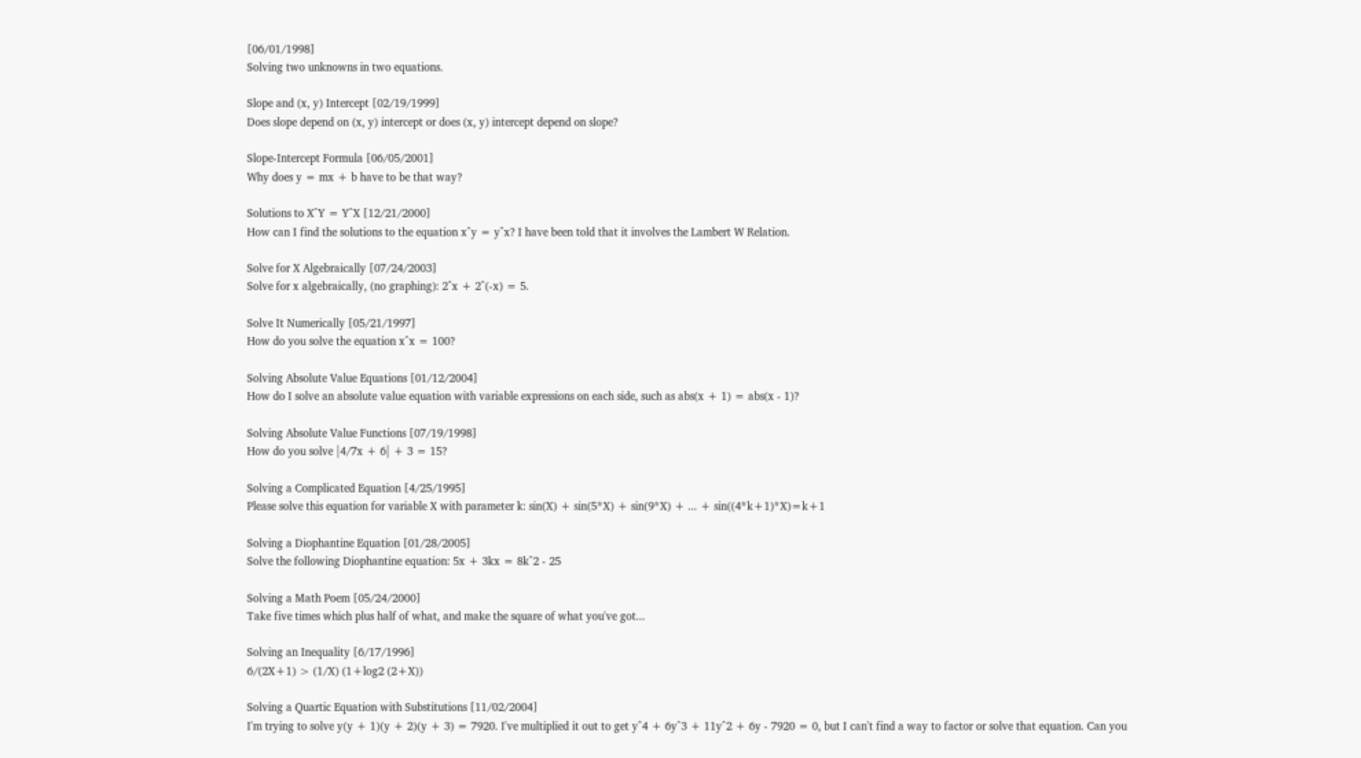[06/01/1998]
Solving two unknowns in two equations.

Slope and (x, y) Intercept [02/19/1999]
Does slope depend on (x, y) intercept or does (x, y) intercept depend on slope?

Slope-Intercept Formula [06/05/2001]
Why does y = mx + b have to be that way?

Solutions to X^Y = Y^X [12/21/2000]
How can I find the solutions to the equation x^y = y^x? I have been told that it involves the Lambert W Relation.

Solve for X Algebraically [07/24/2003]
Solve for x algebraically, (no graphing): 2^x + 2^(-x) = 5.

Solve It Numerically [05/21/1997]
How do you solve the equation x^x = 100?

Solving Absolute Value Equations [01/12/2004]
How do I solve an absolute value equation with variable expressions on each side, such as abs(x + 1) = abs(x - 1)?

Solving Absolute Value Functions [07/19/1998]
How do you solve |4/7x + 6| + 3 = 15?

Solving a Complicated Equation [4/25/1995]
Please solve this equation for variable X with parameter k: sin(X) + sin(5*X) + sin(9*X) + ... + sin((4*k+1)*X)=k+1

Solving a Diophantine Equation [01/28/2005]
Solve the following Diophantine equation: 5x + 3kx = 8k^2 - 25

Solving a Math Poem [05/24/2000]
Take five times which plus half of what, and make the square of what you've got...

Solving an Inequality [6/17/1996]
6/(2X+1) > (1/X) (1+log2 (2+X))

Solving a Quartic Equation with Substitutions [11/02/2004]
I'm trying to solve y(y + 1)(y + 2)(y + 3) = 7920. I've multiplied it out to get y^4 + 6y^3 + 11y^2 + 6y - 7920 = 0, but I can't find a way to factor or solve that equation. Can you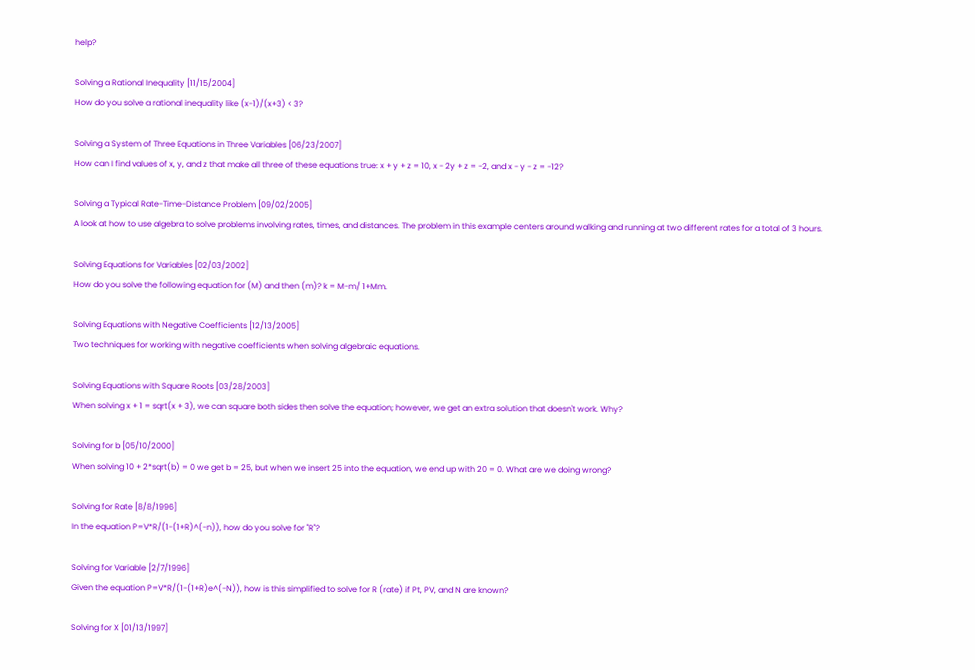help?

Solving a Rational Inequality [11/15/2004]
How do you solve a rational inequality like (x-1)/(x+3) < 3?

Solving a System of Three Equations in Three Variables [06/23/2007]
How can I find values of x, y, and z that make all three of these equations true: x + y + z = 10, x - 2y + z = -2, and x - y - z = -12?

Solving a Typical Rate-Time-Distance Problem [09/02/2005]
A look at how to use algebra to solve problems involving rates, times, and distances. The problem in this example centers around walking and running at two different rates for a total of 3 hours.

Solving Equations for Variables [02/03/2002]
How do you solve the following equation for (M) and then (m)? k = M-m/ 1+Mm.

Solving Equations with Negative Coefficients [12/13/2005]
Two techniques for working with negative coefficients when solving algebraic equations.

Solving Equations with Square Roots [03/28/2003]
When solving x + 1 = sqrt(x + 3), we can square both sides then solve the equation; however, we get an extra solution that doesn't work. Why?

Solving for b [05/10/2000]
When solving 10 + 2*sqrt(b) = 0 we get b = 25, but when we insert 25 into the equation, we end up with 20 = 0. What are we doing wrong?

Solving for Rate [8/8/1996]
In the equation P=V*R/(1-(1+R)^(-n)), how do you solve for "R"?

Solving for Variable [2/7/1996]
Given the equation P=V*R/(1-(1+R)e^(-N)), how is this simplified to solve for R (rate) if Pt, PV, and N are known?

Solving for X [01/13/1997]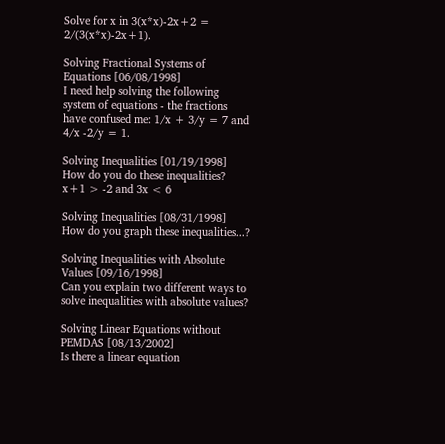Solve for x in 3(x*x)-2x+2 = 2/(3(x*x)-2x+1).

Solving Fractional Systems of Equations [06/08/1998]
I need help solving the following system of equations - the fractions have confused me: 1/x + 3/y = 7 and 4/x -2/y = 1.

Solving Inequalities [01/19/1998]
How do you do these inequalities? x+1 > -2 and 3x < 6

Solving Inequalities [08/31/1998]
How do you graph these inequalities...?

Solving Inequalities with Absolute Values [09/16/1998]
Can you explain two different ways to solve inequalities with absolute values?

Solving Linear Equations without PEMDAS [08/13/2002]
Is there a linear equation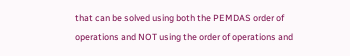that can be solved using both the PEMDAS order of operations and NOT using the order of operations and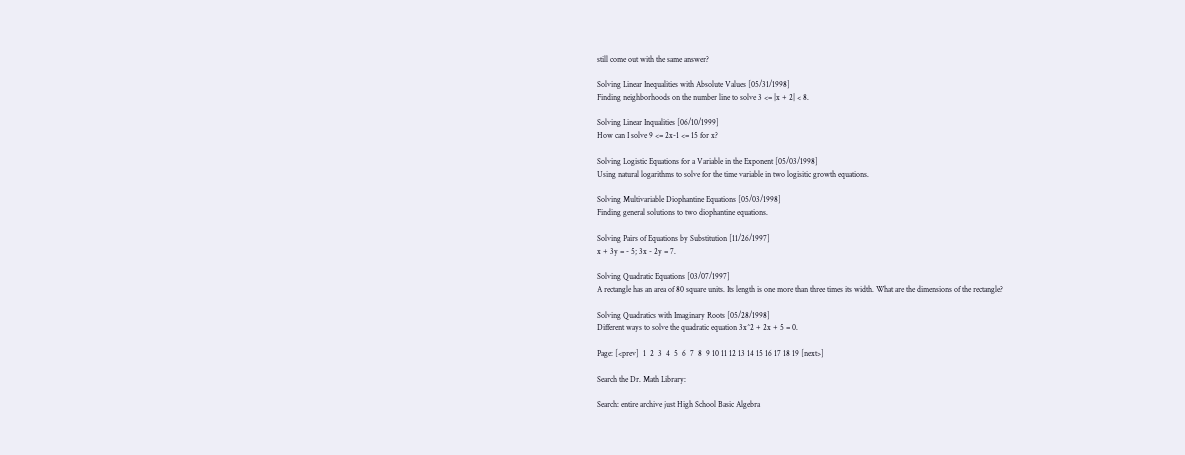still come out with the same answer?

Solving Linear Inequalities with Absolute Values [05/31/1998]
Finding neighborhoods on the number line to solve 3 <= |x + 2| < 8.

Solving Linear Inqualities [06/10/1999]
How can I solve 9 <= 2x-1 <= 15 for x?

Solving Logistic Equations for a Variable in the Exponent [05/03/1998]
Using natural logarithms to solve for the time variable in two logisitic growth equations.

Solving Multivariable Diophantine Equations [05/03/1998]
Finding general solutions to two diophantine equations.

Solving Pairs of Equations by Substitution [11/26/1997]
x + 3y = - 5; 3x - 2y = 7.

Solving Quadratic Equations [03/07/1997]
A rectangle has an area of 80 square units. Its length is one more than three times its width. What are the dimensions of the rectangle?

Solving Quadratics with Imaginary Roots [05/28/1998]
Different ways to solve the quadratic equation 3x^2 + 2x + 5 = 0.

Page: [<prev]  1  2  3  4  5  6  7  8  9 10 11 12 13 14 15 16 17 18 19 [next>]

Search the Dr. Math Library:

Search: entire archive just High School Basic Algebra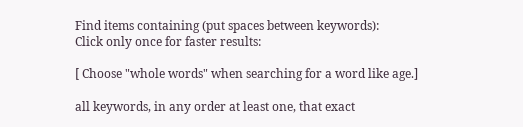Find items containing (put spaces between keywords):
Click only once for faster results:

[ Choose "whole words" when searching for a word like age.]

all keywords, in any order at least one, that exact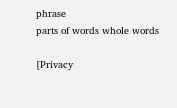phrase
parts of words whole words

[Privacy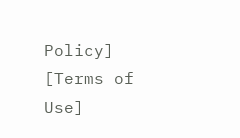Policy] [Terms of Use]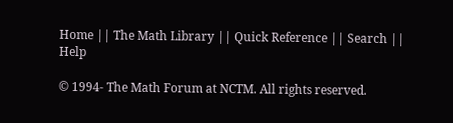Home || The Math Library || Quick Reference || Search || Help

© 1994- The Math Forum at NCTM. All rights reserved.